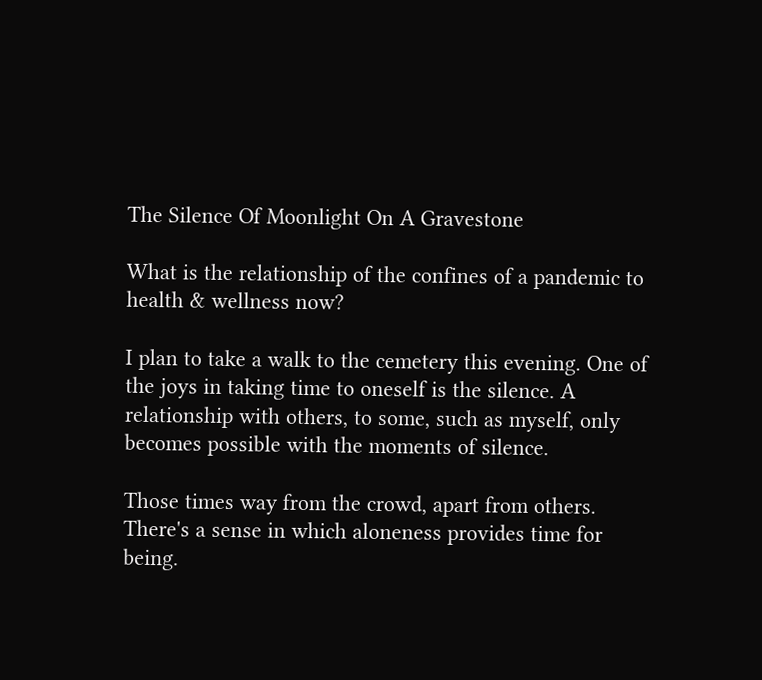The Silence Of Moonlight On A Gravestone

What is the relationship of the confines of a pandemic to health & wellness now?

I plan to take a walk to the cemetery this evening. One of the joys in taking time to oneself is the silence. A relationship with others, to some, such as myself, only becomes possible with the moments of silence.

Those times way from the crowd, apart from others. There's a sense in which aloneness provides time for being.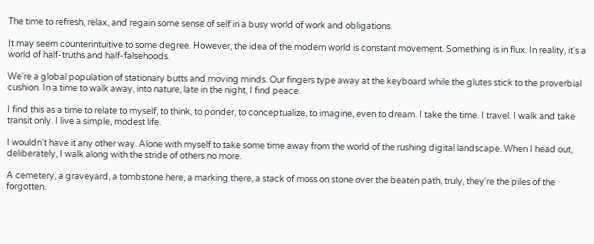The time to refresh, relax, and regain some sense of self in a busy world of work and obligations.

It may seem counterintuitive to some degree. However, the idea of the modern world is constant movement. Something is in flux. In reality, it's a world of half-truths and half-falsehoods.

We're a global population of stationary butts and moving minds. Our fingers type away at the keyboard while the glutes stick to the proverbial cushion. In a time to walk away, into nature, late in the night, I find peace.

I find this as a time to relate to myself, to think, to ponder, to conceptualize, to imagine, even to dream. I take the time. I travel. I walk and take transit only. I live a simple, modest life.

I wouldn't have it any other way. Alone with myself to take some time away from the world of the rushing digital landscape. When I head out, deliberately, I walk along with the stride of others no more.

A cemetery, a graveyard, a tombstone here, a marking there, a stack of moss on stone over the beaten path, truly, they're the piles of the forgotten.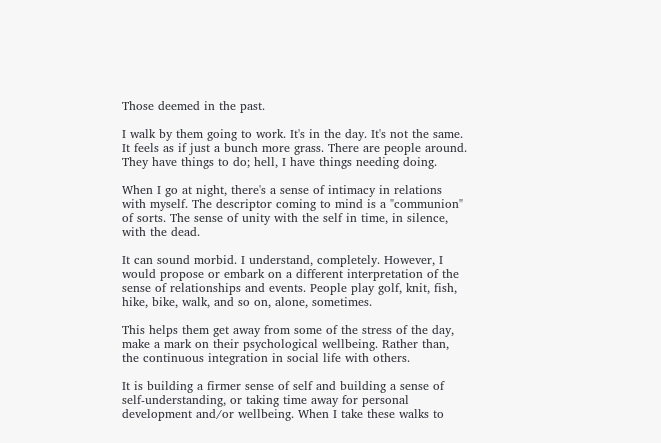Those deemed in the past.

I walk by them going to work. It's in the day. It's not the same. It feels as if just a bunch more grass. There are people around. They have things to do; hell, I have things needing doing.

When I go at night, there's a sense of intimacy in relations with myself. The descriptor coming to mind is a "communion" of sorts. The sense of unity with the self in time, in silence, with the dead.

It can sound morbid. I understand, completely. However, I would propose or embark on a different interpretation of the sense of relationships and events. People play golf, knit, fish, hike, bike, walk, and so on, alone, sometimes.

This helps them get away from some of the stress of the day, make a mark on their psychological wellbeing. Rather than, the continuous integration in social life with others.

It is building a firmer sense of self and building a sense of self-understanding, or taking time away for personal development and/or wellbeing. When I take these walks to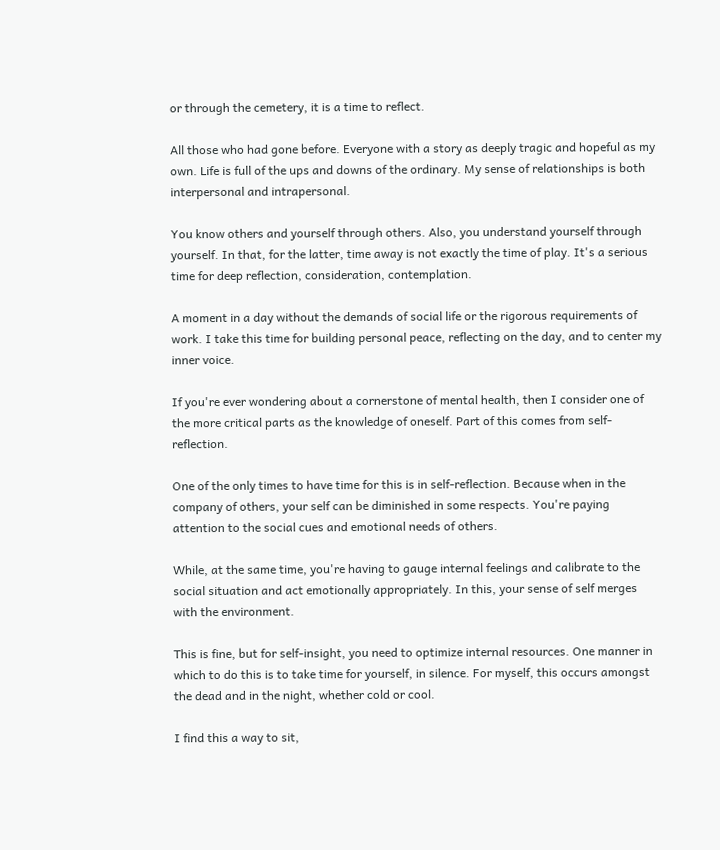or through the cemetery, it is a time to reflect.

All those who had gone before. Everyone with a story as deeply tragic and hopeful as my own. Life is full of the ups and downs of the ordinary. My sense of relationships is both interpersonal and intrapersonal.

You know others and yourself through others. Also, you understand yourself through yourself. In that, for the latter, time away is not exactly the time of play. It's a serious time for deep reflection, consideration, contemplation.

A moment in a day without the demands of social life or the rigorous requirements of work. I take this time for building personal peace, reflecting on the day, and to center my inner voice.

If you're ever wondering about a cornerstone of mental health, then I consider one of the more critical parts as the knowledge of oneself. Part of this comes from self-reflection.

One of the only times to have time for this is in self-reflection. Because when in the company of others, your self can be diminished in some respects. You're paying attention to the social cues and emotional needs of others.

While, at the same time, you're having to gauge internal feelings and calibrate to the social situation and act emotionally appropriately. In this, your sense of self merges with the environment.

This is fine, but for self-insight, you need to optimize internal resources. One manner in which to do this is to take time for yourself, in silence. For myself, this occurs amongst the dead and in the night, whether cold or cool.

I find this a way to sit,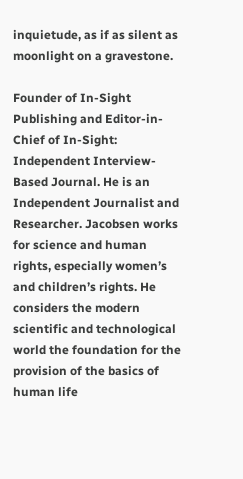inquietude, as if as silent as moonlight on a gravestone.

Founder of In-Sight Publishing and Editor-in-Chief of In-Sight: Independent Interview-Based Journal. He is an Independent Journalist and Researcher. Jacobsen works for science and human rights, especially women’s and children’s rights. He considers the modern scientific and technological world the foundation for the provision of the basics of human life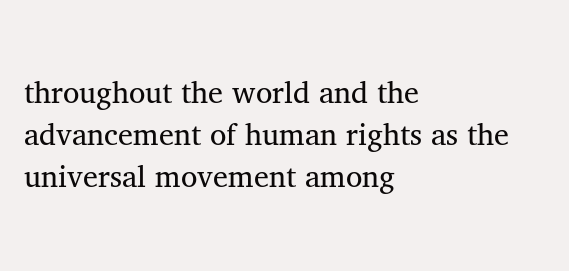throughout the world and the advancement of human rights as the universal movement among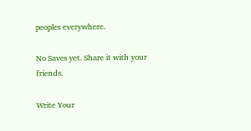peoples everywhere.

No Saves yet. Share it with your friends.

Write Your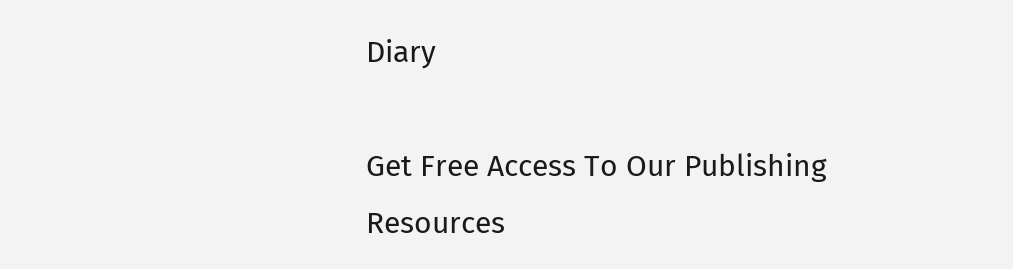Diary

Get Free Access To Our Publishing Resources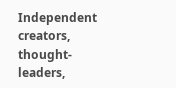Independent creators, thought-leaders,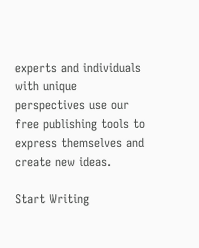experts and individuals with unique perspectives use our free publishing tools to express themselves and create new ideas.

Start Writing